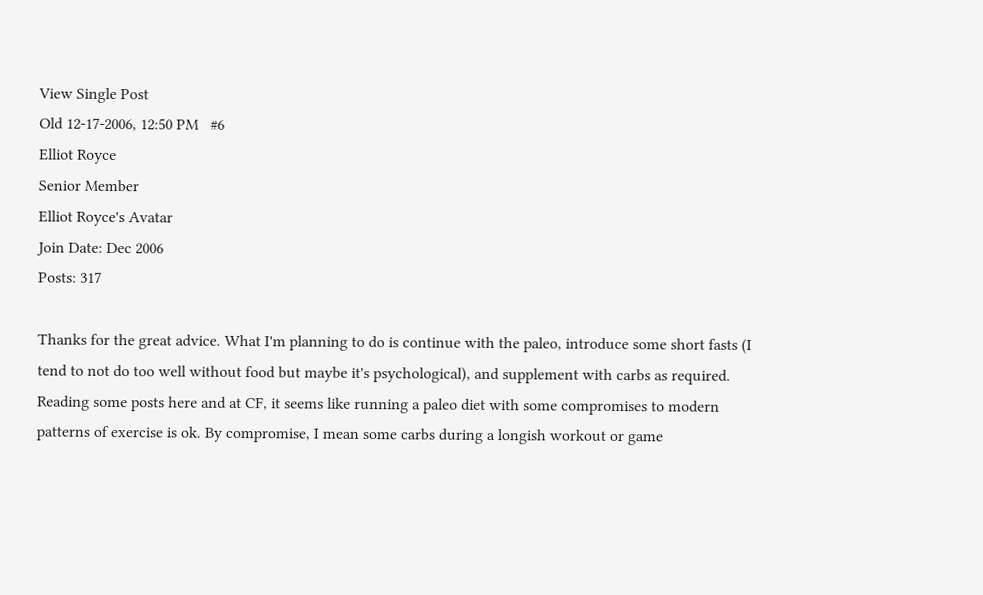View Single Post
Old 12-17-2006, 12:50 PM   #6
Elliot Royce
Senior Member
Elliot Royce's Avatar
Join Date: Dec 2006
Posts: 317

Thanks for the great advice. What I'm planning to do is continue with the paleo, introduce some short fasts (I tend to not do too well without food but maybe it's psychological), and supplement with carbs as required. Reading some posts here and at CF, it seems like running a paleo diet with some compromises to modern patterns of exercise is ok. By compromise, I mean some carbs during a longish workout or game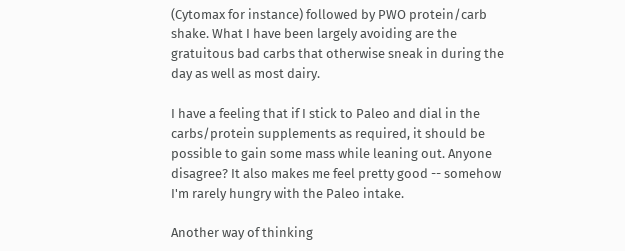(Cytomax for instance) followed by PWO protein/carb shake. What I have been largely avoiding are the gratuitous bad carbs that otherwise sneak in during the day as well as most dairy.

I have a feeling that if I stick to Paleo and dial in the carbs/protein supplements as required, it should be possible to gain some mass while leaning out. Anyone disagree? It also makes me feel pretty good -- somehow I'm rarely hungry with the Paleo intake.

Another way of thinking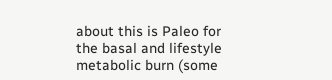about this is Paleo for the basal and lifestyle metabolic burn (some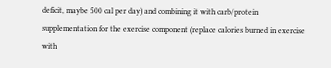deficit, maybe 500 cal per day) and combining it with carb/protein supplementation for the exercise component (replace calories burned in exercise with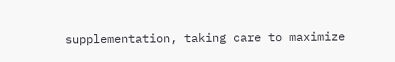supplementation, taking care to maximize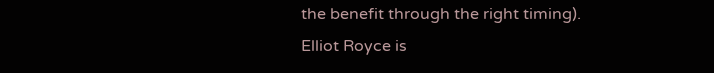the benefit through the right timing).
Elliot Royce is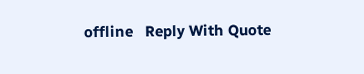offline   Reply With Quote